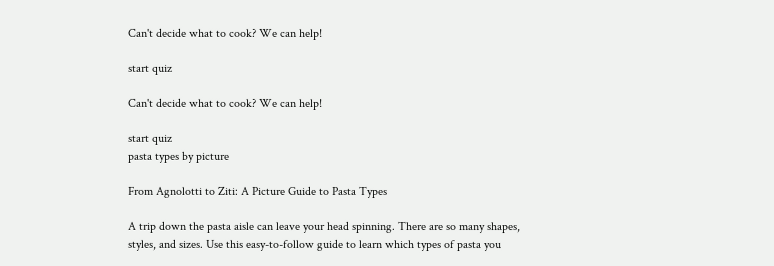Can't decide what to cook? We can help!

start quiz

Can't decide what to cook? We can help!

start quiz
pasta types by picture

From Agnolotti to Ziti: A Picture Guide to Pasta Types

A trip down the pasta aisle can leave your head spinning. There are so many shapes, styles, and sizes. Use this easy-to-follow guide to learn which types of pasta you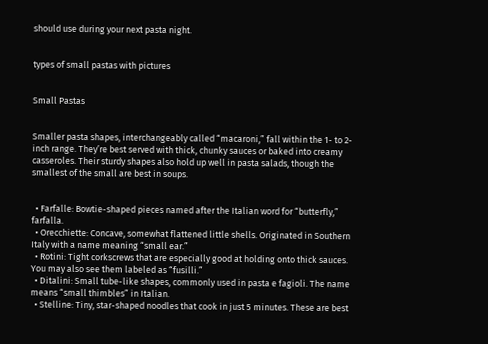should use during your next pasta night.


types of small pastas with pictures


Small Pastas


Smaller pasta shapes, interchangeably called “macaroni,” fall within the 1- to 2-inch range. They’re best served with thick, chunky sauces or baked into creamy casseroles. Their sturdy shapes also hold up well in pasta salads, though the smallest of the small are best in soups.


  • Farfalle: Bowtie-shaped pieces named after the Italian word for “butterfly,” farfalla.
  • Orecchiette: Concave, somewhat flattened little shells. Originated in Southern Italy with a name meaning “small ear.”
  • Rotini: Tight corkscrews that are especially good at holding onto thick sauces. You may also see them labeled as “fusilli.”
  • Ditalini: Small tube-like shapes, commonly used in pasta e fagioli. The name means “small thimbles” in Italian.
  • Stelline: Tiny, star-shaped noodles that cook in just 5 minutes. These are best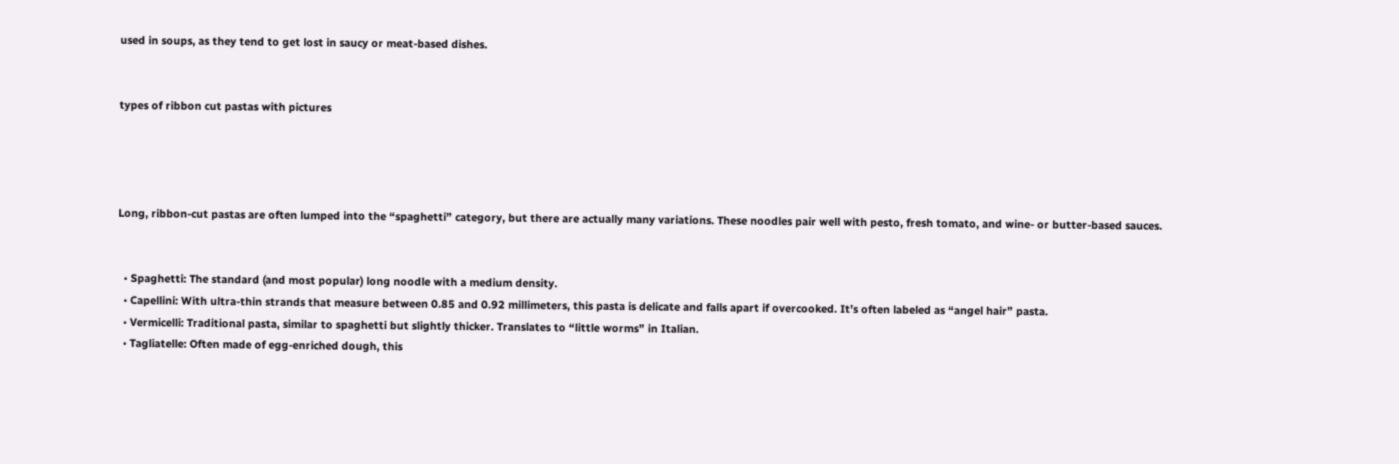used in soups, as they tend to get lost in saucy or meat-based dishes.


types of ribbon cut pastas with pictures




Long, ribbon-cut pastas are often lumped into the “spaghetti” category, but there are actually many variations. These noodles pair well with pesto, fresh tomato, and wine- or butter-based sauces.


  • Spaghetti: The standard (and most popular) long noodle with a medium density.
  • Capellini: With ultra-thin strands that measure between 0.85 and 0.92 millimeters, this pasta is delicate and falls apart if overcooked. It’s often labeled as “angel hair” pasta.
  • Vermicelli: Traditional pasta, similar to spaghetti but slightly thicker. Translates to “little worms” in Italian.
  • Tagliatelle: Often made of egg-enriched dough, this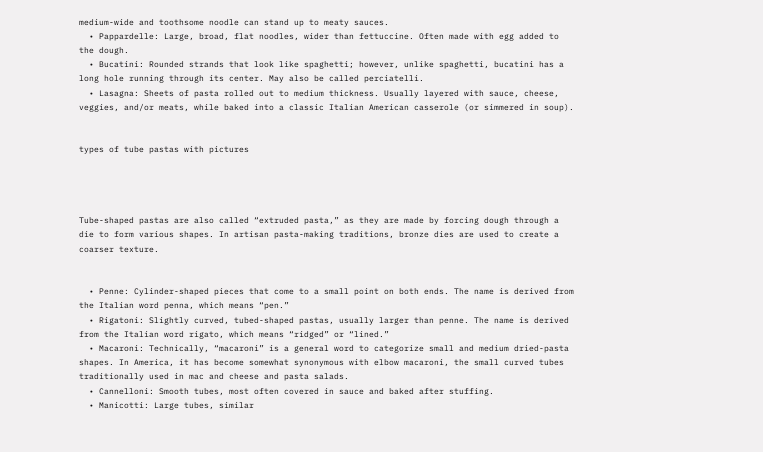medium-wide and toothsome noodle can stand up to meaty sauces.
  • Pappardelle: Large, broad, flat noodles, wider than fettuccine. Often made with egg added to the dough.
  • Bucatini: Rounded strands that look like spaghetti; however, unlike spaghetti, bucatini has a long hole running through its center. May also be called perciatelli.
  • Lasagna: Sheets of pasta rolled out to medium thickness. Usually layered with sauce, cheese, veggies, and/or meats, while baked into a classic Italian American casserole (or simmered in soup).


types of tube pastas with pictures




Tube-shaped pastas are also called “extruded pasta,” as they are made by forcing dough through a die to form various shapes. In artisan pasta-making traditions, bronze dies are used to create a coarser texture.


  • Penne: Cylinder-shaped pieces that come to a small point on both ends. The name is derived from the Italian word penna, which means “pen.”
  • Rigatoni: Slightly curved, tubed-shaped pastas, usually larger than penne. The name is derived from the Italian word rigato, which means “ridged” or “lined.”
  • Macaroni: Technically, “macaroni” is a general word to categorize small and medium dried-pasta shapes. In America, it has become somewhat synonymous with elbow macaroni, the small curved tubes traditionally used in mac and cheese and pasta salads.
  • Cannelloni: Smooth tubes, most often covered in sauce and baked after stuffing.
  • Manicotti: Large tubes, similar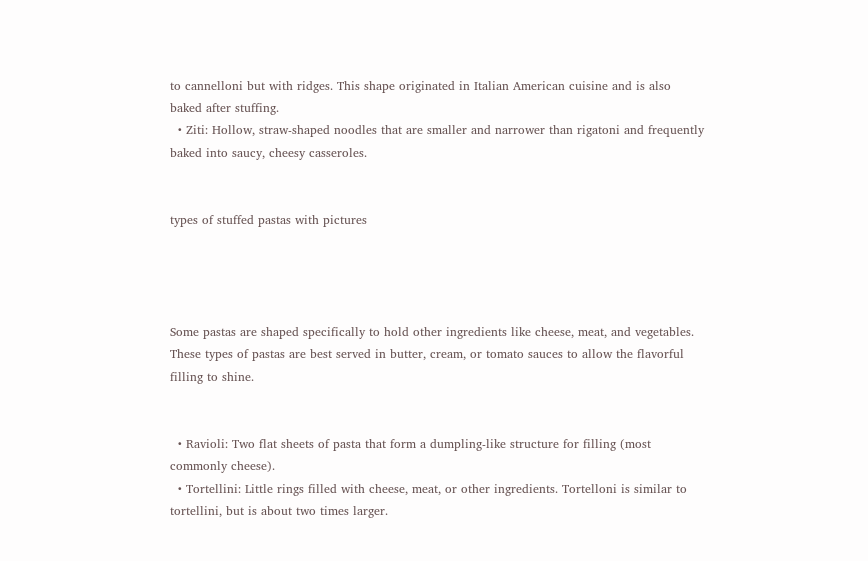to cannelloni but with ridges. This shape originated in Italian American cuisine and is also baked after stuffing.
  • Ziti: Hollow, straw-shaped noodles that are smaller and narrower than rigatoni and frequently baked into saucy, cheesy casseroles.


types of stuffed pastas with pictures




Some pastas are shaped specifically to hold other ingredients like cheese, meat, and vegetables. These types of pastas are best served in butter, cream, or tomato sauces to allow the flavorful filling to shine.


  • Ravioli: Two flat sheets of pasta that form a dumpling-like structure for filling (most commonly cheese).
  • Tortellini: Little rings filled with cheese, meat, or other ingredients. Tortelloni is similar to tortellini, but is about two times larger.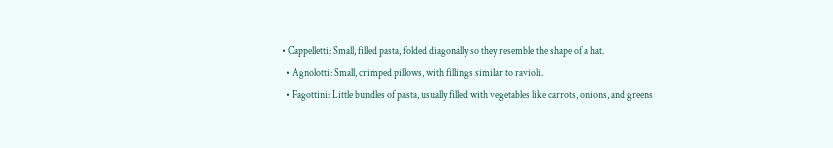• Cappelletti: Small, filled pasta, folded diagonally so they resemble the shape of a hat.
  • Agnolotti: Small, crimped pillows, with fillings similar to ravioli.
  • Fagottini: Little bundles of pasta, usually filled with vegetables like carrots, onions, and greens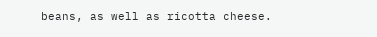beans, as well as ricotta cheese.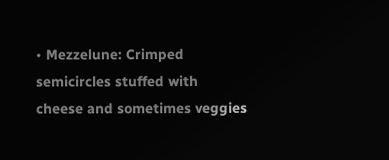• Mezzelune: Crimped semicircles stuffed with cheese and sometimes veggies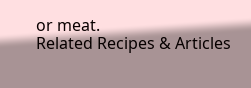or meat.
Related Recipes & Articles